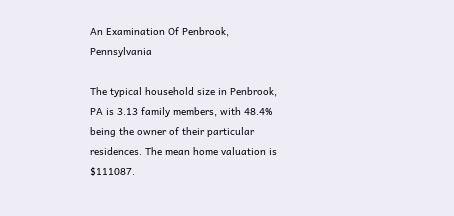An Examination Of Penbrook, Pennsylvania

The typical household size in Penbrook, PA is 3.13 family members, with 48.4% being the owner of their particular residences. The mean home valuation is $111087.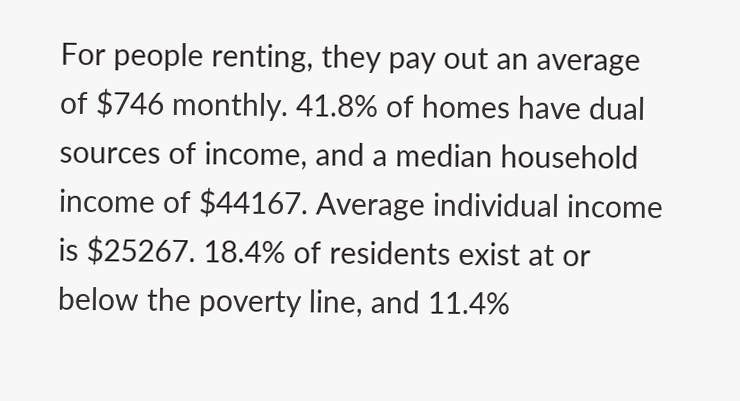For people renting, they pay out an average of $746 monthly. 41.8% of homes have dual sources of income, and a median household income of $44167. Average individual income is $25267. 18.4% of residents exist at or below the poverty line, and 11.4%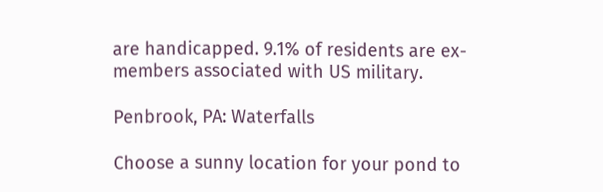are handicapped. 9.1% of residents are ex-members associated with US military.

Penbrook, PA: Waterfalls

Choose a sunny location for your pond to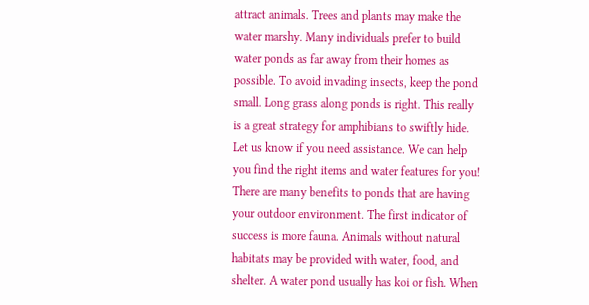attract animals. Trees and plants may make the water marshy. Many individuals prefer to build water ponds as far away from their homes as possible. To avoid invading insects, keep the pond small. Long grass along ponds is right. This really is a great strategy for amphibians to swiftly hide. Let us know if you need assistance. We can help you find the right items and water features for you! There are many benefits to ponds that are having your outdoor environment. The first indicator of success is more fauna. Animals without natural habitats may be provided with water, food, and shelter. A water pond usually has koi or fish. When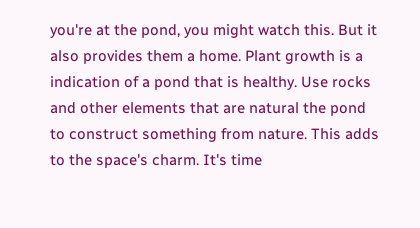you're at the pond, you might watch this. But it also provides them a home. Plant growth is a indication of a pond that is healthy. Use rocks and other elements that are natural the pond to construct something from nature. This adds to the space's charm. It's time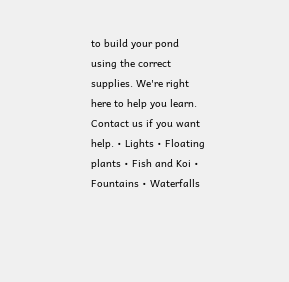to build your pond using the correct supplies. We're right here to help you learn. Contact us if you want help. • Lights • Floating plants • Fish and Koi • Fountains • Waterfalls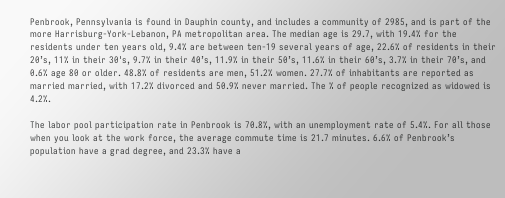Penbrook, Pennsylvania is found in Dauphin county, and includes a community of 2985, and is part of the more Harrisburg-York-Lebanon, PA metropolitan area. The median age is 29.7, with 19.4% for the residents under ten years old, 9.4% are between ten-19 several years of age, 22.6% of residents in their 20’s, 11% in their 30's, 9.7% in their 40’s, 11.9% in their 50’s, 11.6% in their 60’s, 3.7% in their 70’s, and 0.6% age 80 or older. 48.8% of residents are men, 51.2% women. 27.7% of inhabitants are reported as married married, with 17.2% divorced and 50.9% never married. The % of people recognized as widowed is 4.2%.

The labor pool participation rate in Penbrook is 70.8%, with an unemployment rate of 5.4%. For all those when you look at the work force, the average commute time is 21.7 minutes. 6.6% of Penbrook’s population have a grad degree, and 23.3% have a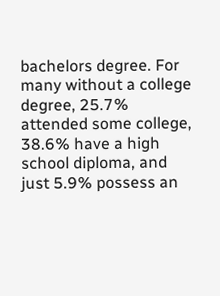bachelors degree. For many without a college degree, 25.7% attended some college, 38.6% have a high school diploma, and just 5.9% possess an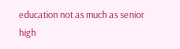education not as much as senior high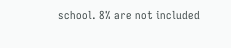school. 8% are not included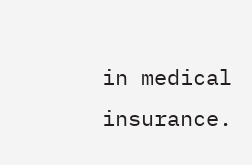in medical insurance.